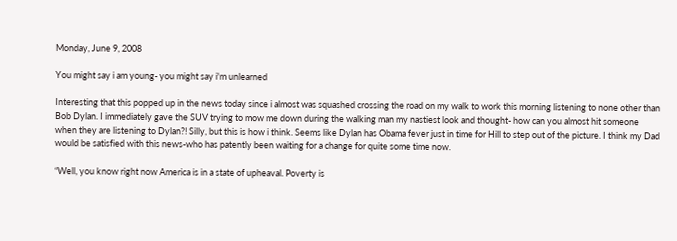Monday, June 9, 2008

You might say i am young- you might say i'm unlearned

Interesting that this popped up in the news today since i almost was squashed crossing the road on my walk to work this morning listening to none other than Bob Dylan. I immediately gave the SUV trying to mow me down during the walking man my nastiest look and thought- how can you almost hit someone when they are listening to Dylan?! Silly, but this is how i think. Seems like Dylan has Obama fever just in time for Hill to step out of the picture. I think my Dad would be satisfied with this news-who has patently been waiting for a change for quite some time now.

“Well, you know right now America is in a state of upheaval. Poverty is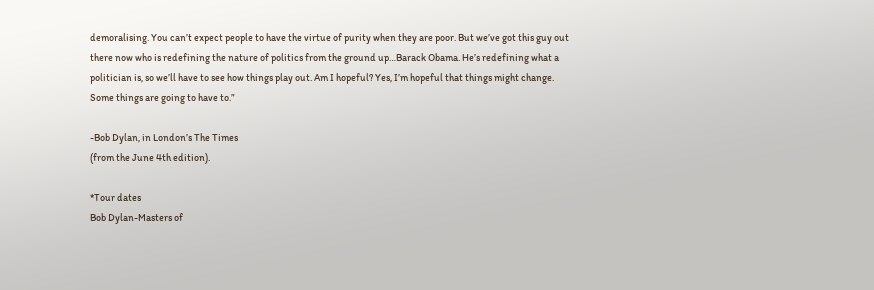demoralising. You can’t expect people to have the virtue of purity when they are poor. But we’ve got this guy out there now who is redefining the nature of politics from the ground up…Barack Obama. He’s redefining what a politician is, so we’ll have to see how things play out. Am I hopeful? Yes, I’m hopeful that things might change. Some things are going to have to.”

-Bob Dylan, in London’s The Times
(from the June 4th edition).

*Tour dates
Bob Dylan-Masters of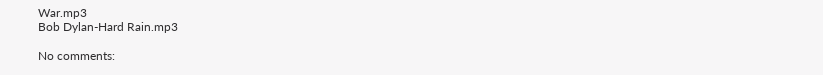War.mp3
Bob Dylan-Hard Rain.mp3

No comments: